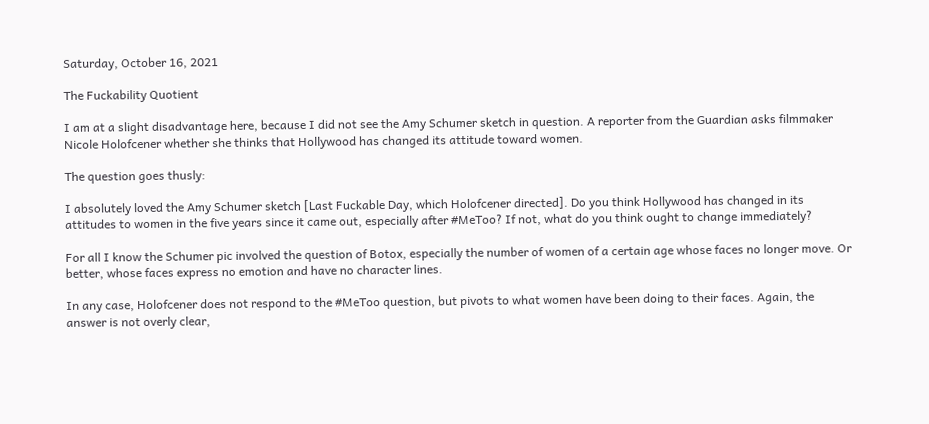Saturday, October 16, 2021

The Fuckability Quotient

I am at a slight disadvantage here, because I did not see the Amy Schumer sketch in question. A reporter from the Guardian asks filmmaker Nicole Holofcener whether she thinks that Hollywood has changed its attitude toward women.

The question goes thusly:

I absolutely loved the Amy Schumer sketch [Last Fuckable Day, which Holofcener directed]. Do you think Hollywood has changed in its attitudes to women in the five years since it came out, especially after #MeToo? If not, what do you think ought to change immediately?

For all I know the Schumer pic involved the question of Botox, especially the number of women of a certain age whose faces no longer move. Or better, whose faces express no emotion and have no character lines.

In any case, Holofcener does not respond to the #MeToo question, but pivots to what women have been doing to their faces. Again, the answer is not overly clear,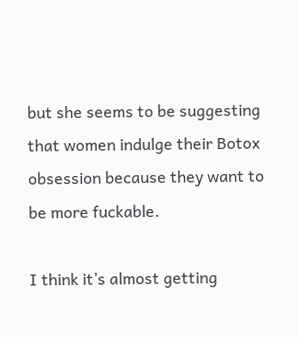but she seems to be suggesting that women indulge their Botox obsession because they want to be more fuckable.

I think it’s almost getting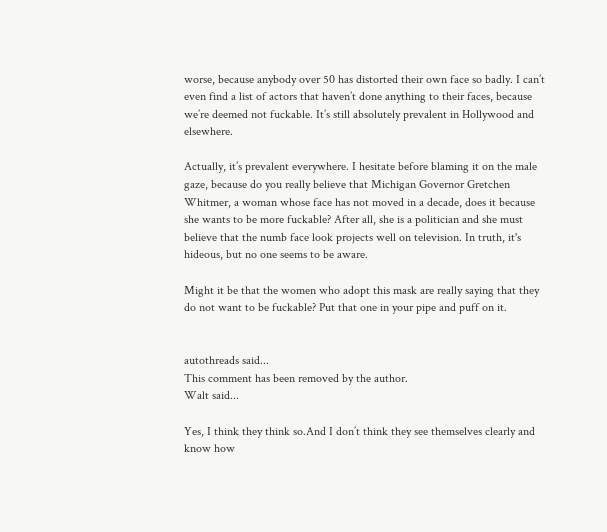worse, because anybody over 50 has distorted their own face so badly. I can’t even find a list of actors that haven’t done anything to their faces, because we’re deemed not fuckable. It’s still absolutely prevalent in Hollywood and elsewhere.

Actually, it’s prevalent everywhere. I hesitate before blaming it on the male gaze, because do you really believe that Michigan Governor Gretchen Whitmer, a woman whose face has not moved in a decade, does it because she wants to be more fuckable? After all, she is a politician and she must believe that the numb face look projects well on television. In truth, it's hideous, but no one seems to be aware.

Might it be that the women who adopt this mask are really saying that they do not want to be fuckable? Put that one in your pipe and puff on it.


autothreads said...
This comment has been removed by the author.
Walt said...

Yes, I think they think so.And I don’t think they see themselves clearly and know how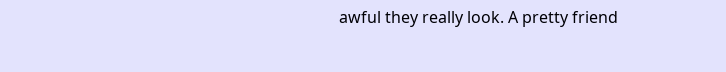awful they really look. A pretty friend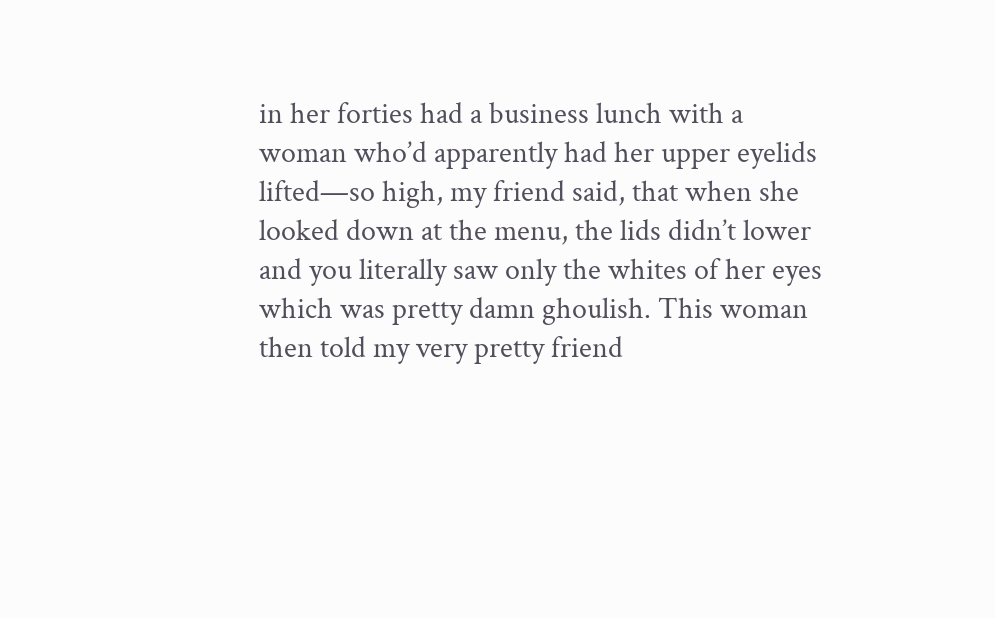in her forties had a business lunch with a woman who’d apparently had her upper eyelids lifted—so high, my friend said, that when she looked down at the menu, the lids didn’t lower and you literally saw only the whites of her eyes which was pretty damn ghoulish. This woman then told my very pretty friend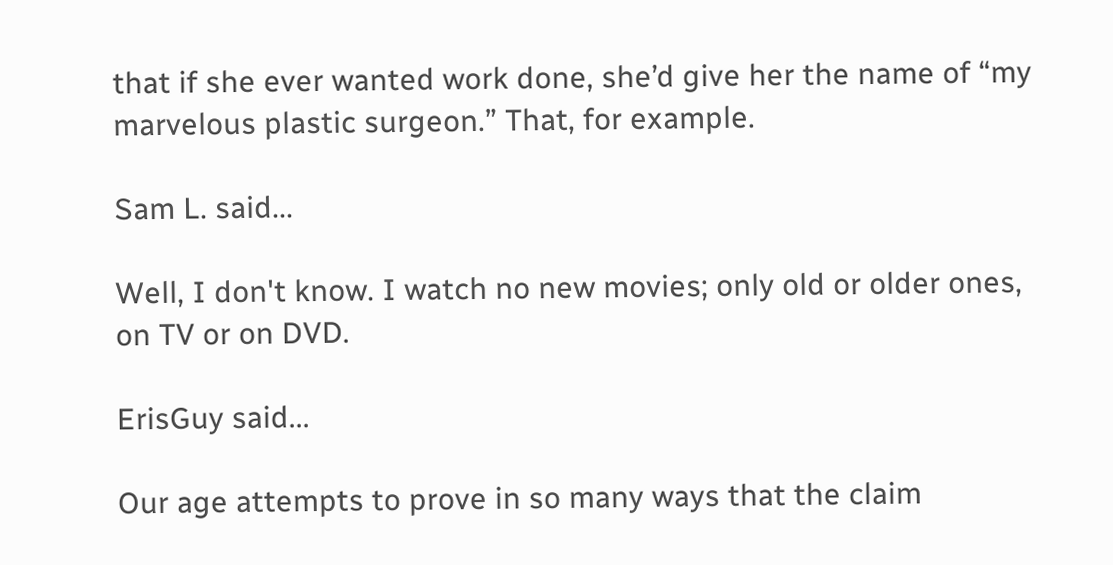that if she ever wanted work done, she’d give her the name of “my marvelous plastic surgeon.” That, for example.

Sam L. said...

Well, I don't know. I watch no new movies; only old or older ones, on TV or on DVD.

ErisGuy said...

Our age attempts to prove in so many ways that the claim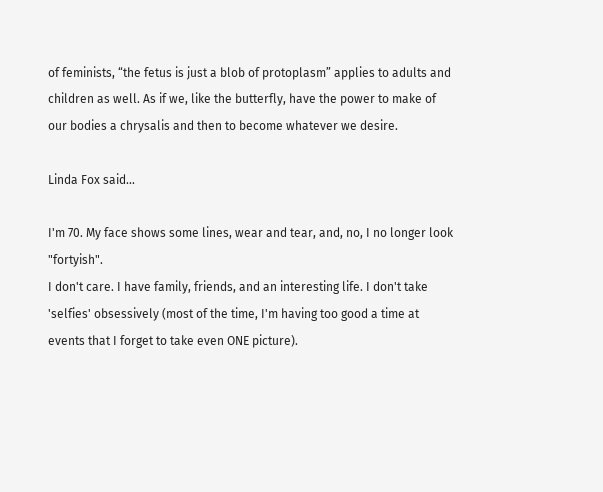of feminists, “the fetus is just a blob of protoplasm” applies to adults and children as well. As if we, like the butterfly, have the power to make of our bodies a chrysalis and then to become whatever we desire.

Linda Fox said...

I'm 70. My face shows some lines, wear and tear, and, no, I no longer look "fortyish".
I don't care. I have family, friends, and an interesting life. I don't take 'selfies' obsessively (most of the time, I'm having too good a time at events that I forget to take even ONE picture).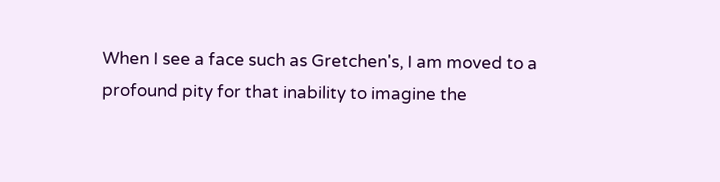When I see a face such as Gretchen's, I am moved to a profound pity for that inability to imagine the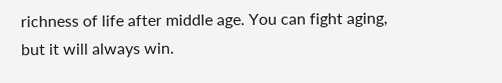richness of life after middle age. You can fight aging, but it will always win.